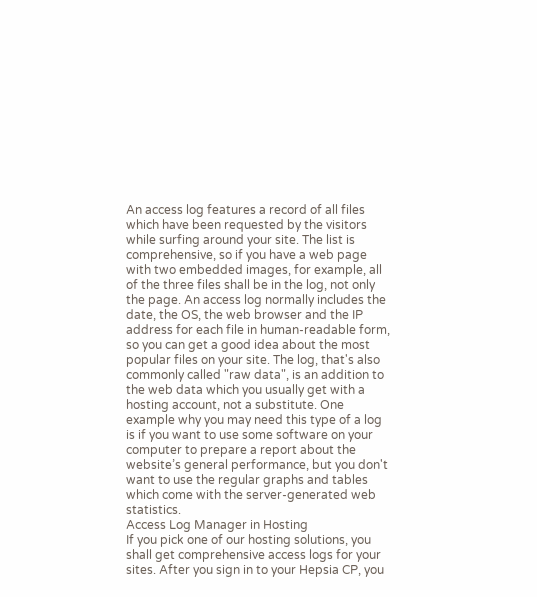An access log features a record of all files which have been requested by the visitors while surfing around your site. The list is comprehensive, so if you have a web page with two embedded images, for example, all of the three files shall be in the log, not only the page. An access log normally includes the date, the OS, the web browser and the IP address for each file in human-readable form, so you can get a good idea about the most popular files on your site. The log, that's also commonly called "raw data", is an addition to the web data which you usually get with a hosting account, not a substitute. One example why you may need this type of a log is if you want to use some software on your computer to prepare a report about the website’s general performance, but you don't want to use the regular graphs and tables which come with the server-generated web statistics.
Access Log Manager in Hosting
If you pick one of our hosting solutions, you shall get comprehensive access logs for your sites. After you sign in to your Hepsia CP, you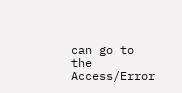can go to the Access/Error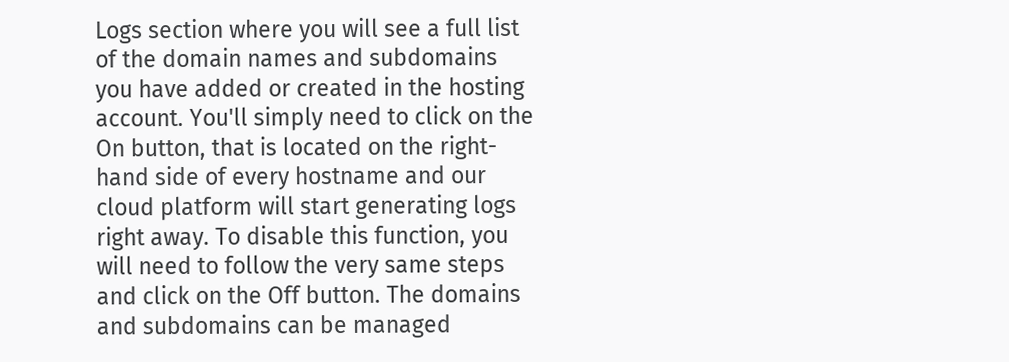Logs section where you will see a full list of the domain names and subdomains you have added or created in the hosting account. You'll simply need to click on the On button, that is located on the right-hand side of every hostname and our cloud platform will start generating logs right away. To disable this function, you will need to follow the very same steps and click on the Off button. The domains and subdomains can be managed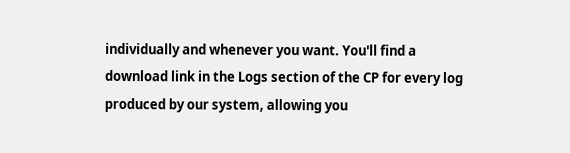individually and whenever you want. You'll find a download link in the Logs section of the CP for every log produced by our system, allowing you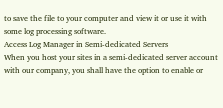to save the file to your computer and view it or use it with some log processing software.
Access Log Manager in Semi-dedicated Servers
When you host your sites in a semi-dedicated server account with our company, you shall have the option to enable or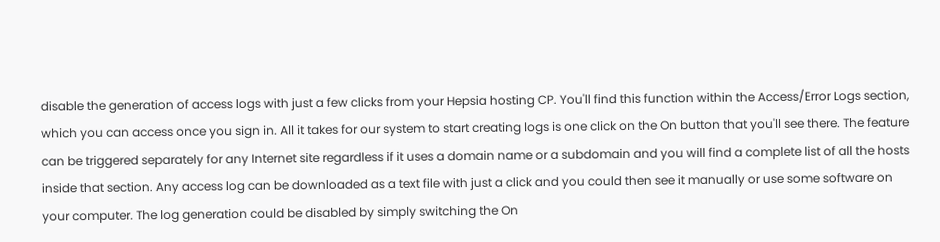disable the generation of access logs with just a few clicks from your Hepsia hosting CP. You'll find this function within the Access/Error Logs section, which you can access once you sign in. All it takes for our system to start creating logs is one click on the On button that you'll see there. The feature can be triggered separately for any Internet site regardless if it uses a domain name or a subdomain and you will find a complete list of all the hosts inside that section. Any access log can be downloaded as a text file with just a click and you could then see it manually or use some software on your computer. The log generation could be disabled by simply switching the On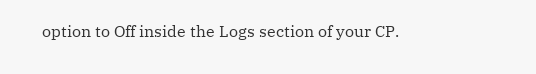option to Off inside the Logs section of your CP.